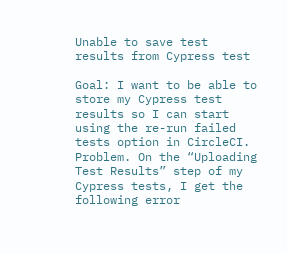Unable to save test results from Cypress test

Goal: I want to be able to store my Cypress test results so I can start using the re-run failed tests option in CircleCI.
Problem. On the “Uploading Test Results” step of my Cypress tests, I get the following error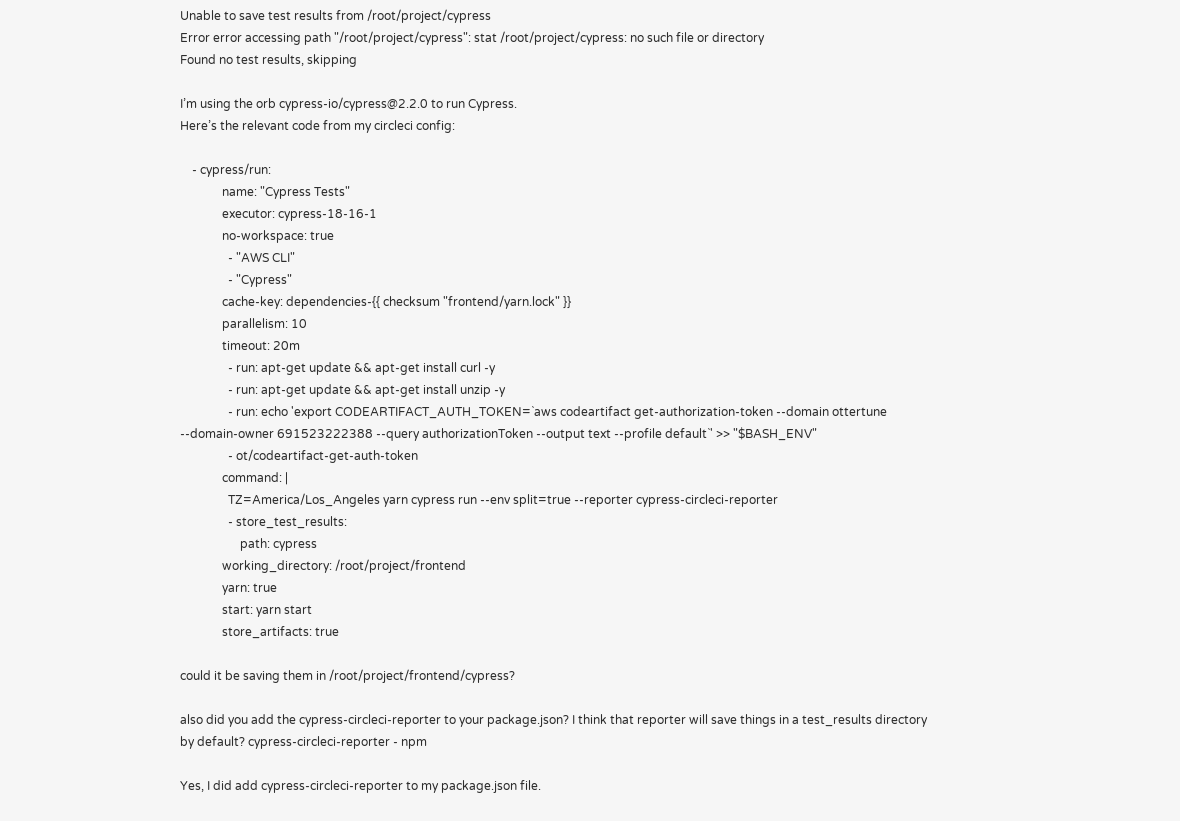Unable to save test results from /root/project/cypress
Error error accessing path "/root/project/cypress": stat /root/project/cypress: no such file or directory
Found no test results, skipping

I’m using the orb cypress-io/cypress@2.2.0 to run Cypress.
Here’s the relevant code from my circleci config:

    - cypress/run:
              name: "Cypress Tests"
              executor: cypress-18-16-1
              no-workspace: true
                - "AWS CLI"
                - "Cypress"
              cache-key: dependencies-{{ checksum "frontend/yarn.lock" }}
              parallelism: 10
              timeout: 20m
                - run: apt-get update && apt-get install curl -y
                - run: apt-get update && apt-get install unzip -y
                - run: echo 'export CODEARTIFACT_AUTH_TOKEN=`aws codeartifact get-authorization-token --domain ottertune --domain-owner 691523222388 --query authorizationToken --output text --profile default`' >> "$BASH_ENV"
                - ot/codeartifact-get-auth-token
              command: |
                TZ=America/Los_Angeles yarn cypress run --env split=true --reporter cypress-circleci-reporter
                - store_test_results:
                    path: cypress
              working_directory: /root/project/frontend
              yarn: true
              start: yarn start
              store_artifacts: true

could it be saving them in /root/project/frontend/cypress?

also did you add the cypress-circleci-reporter to your package.json? I think that reporter will save things in a test_results directory by default? cypress-circleci-reporter - npm

Yes, I did add cypress-circleci-reporter to my package.json file.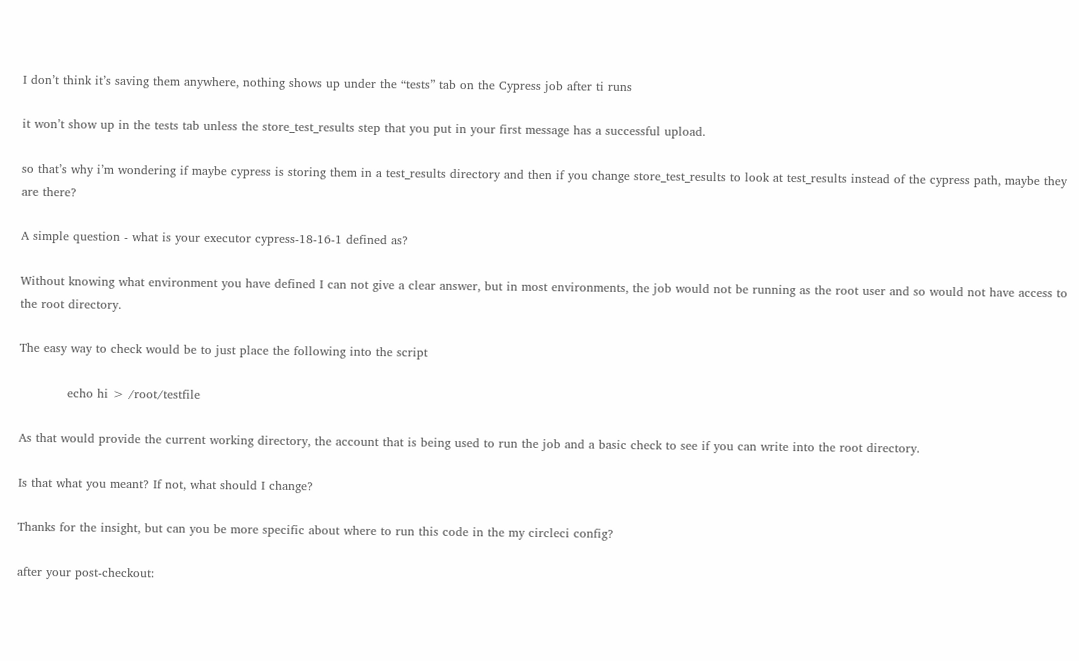I don’t think it’s saving them anywhere, nothing shows up under the “tests” tab on the Cypress job after ti runs

it won’t show up in the tests tab unless the store_test_results step that you put in your first message has a successful upload.

so that’s why i’m wondering if maybe cypress is storing them in a test_results directory and then if you change store_test_results to look at test_results instead of the cypress path, maybe they are there?

A simple question - what is your executor cypress-18-16-1 defined as?

Without knowing what environment you have defined I can not give a clear answer, but in most environments, the job would not be running as the root user and so would not have access to the root directory.

The easy way to check would be to just place the following into the script

            echo hi > /root/testfile

As that would provide the current working directory, the account that is being used to run the job and a basic check to see if you can write into the root directory.

Is that what you meant? If not, what should I change?

Thanks for the insight, but can you be more specific about where to run this code in the my circleci config?

after your post-checkout: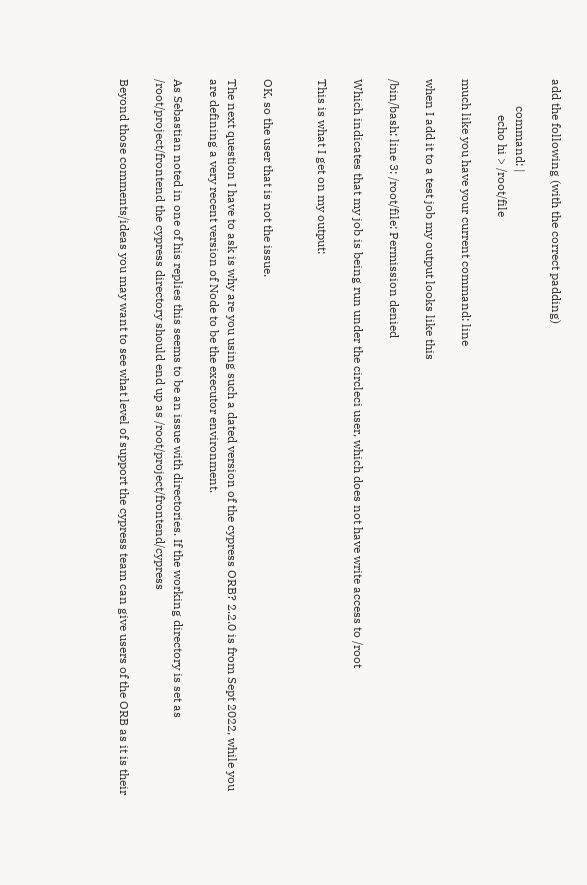add the following (with the correct padding)

         command: |
            echo hi > /root/file

much like you have your current command: line

when I add it to a test job my output looks like this

/bin/bash: line 3: /root/file: Permission denied

Which indicates that my job is being run under the circleci user, which does not have write access to /root

This is what I get on my output:


OK, so the user that is not the issue.

The next question I have to ask is why are you using such a dated version of the cypress ORB? 2.2.0 is from Sept 2022, while you are defining a very recent version of Node to be the executor environment.

As Sebastian noted in one of his replies this seems to be an issue with directories. If the working directory is set as /root/project/frontend the cypress directory should end up as /root/project/frontend/cypress

Beyond those comments/ideas you may want to see what level of support the cypress team can give users of the ORB as it is their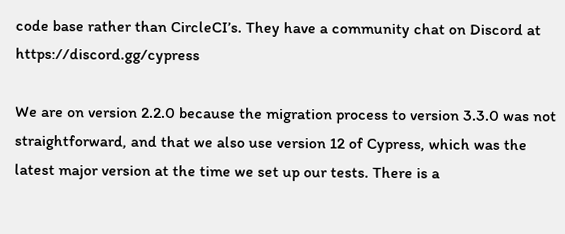code base rather than CircleCI’s. They have a community chat on Discord at https://discord.gg/cypress

We are on version 2.2.0 because the migration process to version 3.3.0 was not straightforward, and that we also use version 12 of Cypress, which was the latest major version at the time we set up our tests. There is a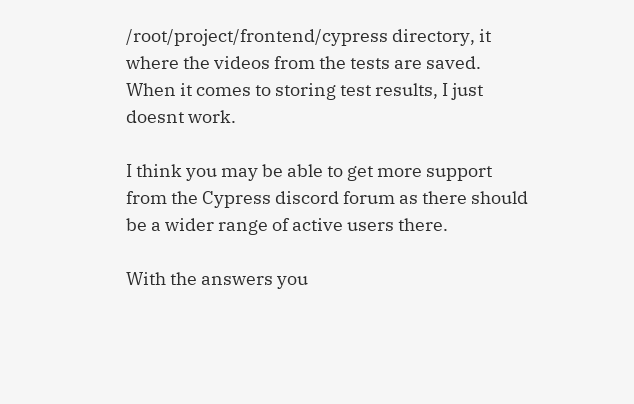/root/project/frontend/cypress directory, it where the videos from the tests are saved. When it comes to storing test results, I just doesnt work.

I think you may be able to get more support from the Cypress discord forum as there should be a wider range of active users there.

With the answers you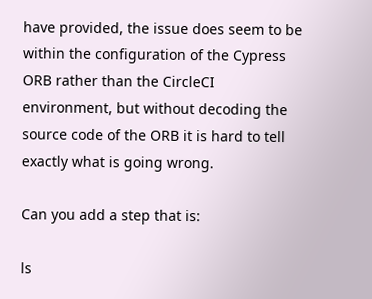have provided, the issue does seem to be within the configuration of the Cypress ORB rather than the CircleCI environment, but without decoding the source code of the ORB it is hard to tell exactly what is going wrong.

Can you add a step that is:

ls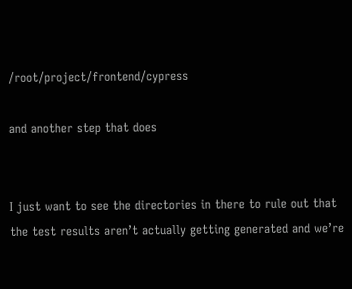/root/project/frontend/cypress

and another step that does


I just want to see the directories in there to rule out that the test results aren’t actually getting generated and we’re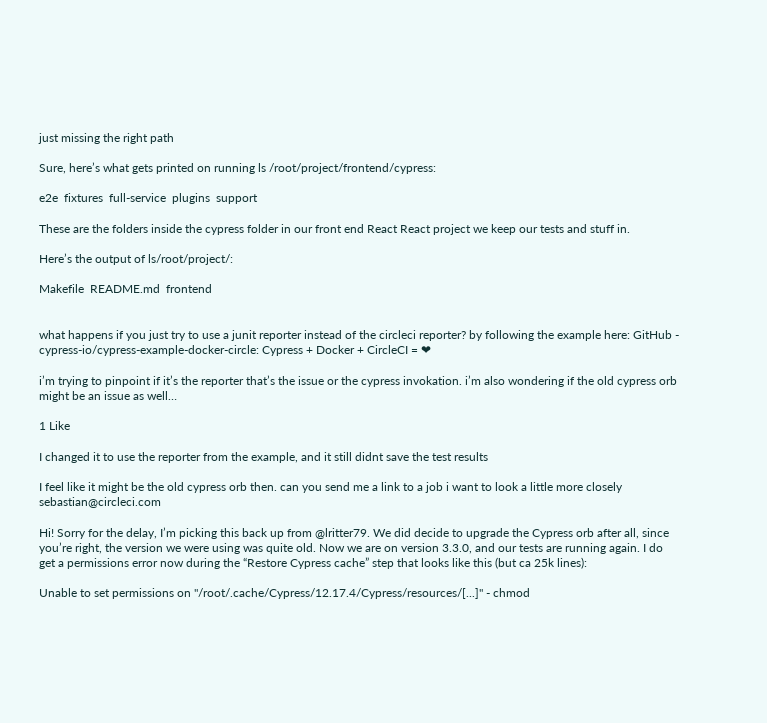just missing the right path

Sure, here’s what gets printed on running ls /root/project/frontend/cypress:

e2e  fixtures  full-service  plugins  support

These are the folders inside the cypress folder in our front end React React project we keep our tests and stuff in.

Here’s the output of ls/root/project/:

Makefile  README.md  frontend


what happens if you just try to use a junit reporter instead of the circleci reporter? by following the example here: GitHub - cypress-io/cypress-example-docker-circle: Cypress + Docker + CircleCI = ❤

i’m trying to pinpoint if it’s the reporter that’s the issue or the cypress invokation. i’m also wondering if the old cypress orb might be an issue as well…

1 Like

I changed it to use the reporter from the example, and it still didnt save the test results

I feel like it might be the old cypress orb then. can you send me a link to a job i want to look a little more closely sebastian@circleci.com

Hi! Sorry for the delay, I’m picking this back up from @lritter79. We did decide to upgrade the Cypress orb after all, since you’re right, the version we were using was quite old. Now we are on version 3.3.0, and our tests are running again. I do get a permissions error now during the “Restore Cypress cache” step that looks like this (but ca 25k lines):

Unable to set permissions on "/root/.cache/Cypress/12.17.4/Cypress/resources/[...]" - chmod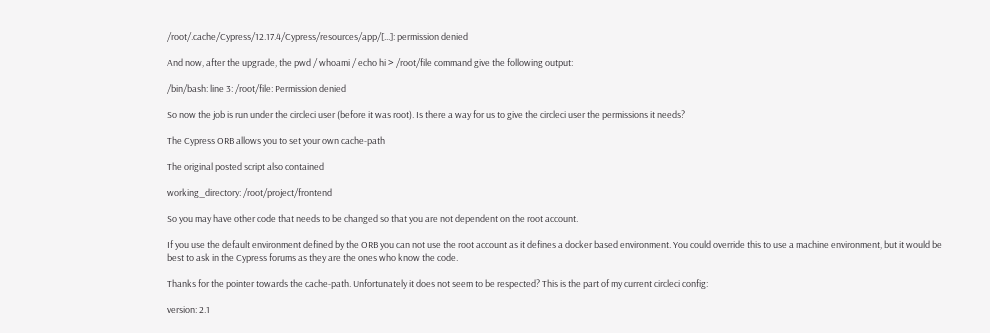/root/.cache/Cypress/12.17.4/Cypress/resources/app/[...]: permission denied

And now, after the upgrade, the pwd / whoami / echo hi > /root/file command give the following output:

/bin/bash: line 3: /root/file: Permission denied

So now the job is run under the circleci user (before it was root). Is there a way for us to give the circleci user the permissions it needs?

The Cypress ORB allows you to set your own cache-path

The original posted script also contained

working_directory: /root/project/frontend

So you may have other code that needs to be changed so that you are not dependent on the root account.

If you use the default environment defined by the ORB you can not use the root account as it defines a docker based environment. You could override this to use a machine environment, but it would be best to ask in the Cypress forums as they are the ones who know the code.

Thanks for the pointer towards the cache-path. Unfortunately it does not seem to be respected? This is the part of my current circleci config:

version: 2.1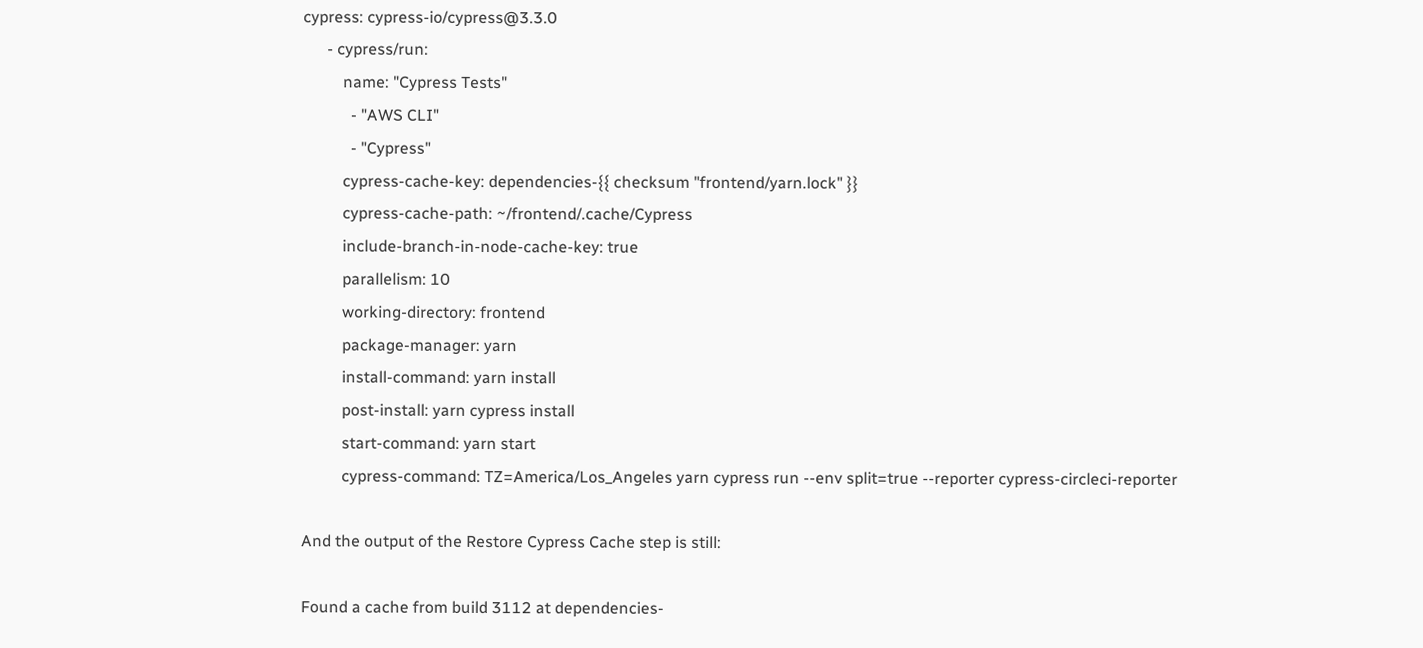cypress: cypress-io/cypress@3.3.0
      - cypress/run:
          name: "Cypress Tests"
            - "AWS CLI"
            - "Cypress"
          cypress-cache-key: dependencies-{{ checksum "frontend/yarn.lock" }}
          cypress-cache-path: ~/frontend/.cache/Cypress
          include-branch-in-node-cache-key: true
          parallelism: 10
          working-directory: frontend
          package-manager: yarn
          install-command: yarn install
          post-install: yarn cypress install
          start-command: yarn start
          cypress-command: TZ=America/Los_Angeles yarn cypress run --env split=true --reporter cypress-circleci-reporter

And the output of the Restore Cypress Cache step is still:

Found a cache from build 3112 at dependencies-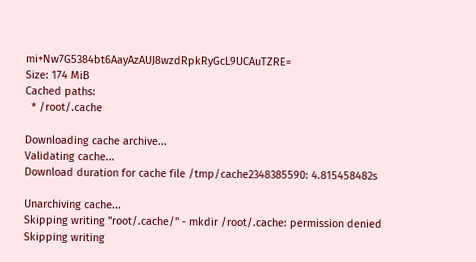mi+Nw7G5384bt6AayAzAUJ8wzdRpkRyGcL9UCAuTZRE=
Size: 174 MiB
Cached paths:
  * /root/.cache

Downloading cache archive...
Validating cache...
Download duration for cache file /tmp/cache2348385590: 4.815458482s

Unarchiving cache...
Skipping writing "root/.cache/" - mkdir /root/.cache: permission denied
Skipping writing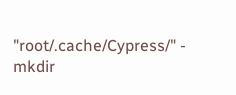"root/.cache/Cypress/" - mkdir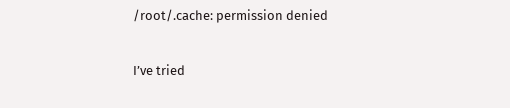/root/.cache: permission denied

I’ve tried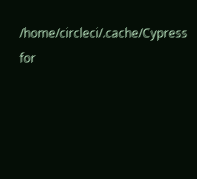/home/circleci/.cache/Cypress for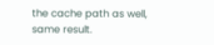the cache path as well, same result.